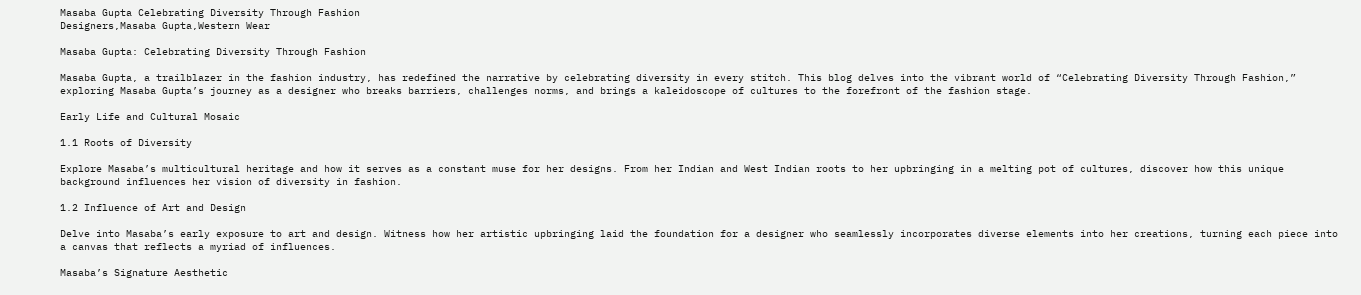Masaba Gupta Celebrating Diversity Through Fashion
Designers,Masaba Gupta,Western Wear

Masaba Gupta: Celebrating Diversity Through Fashion

Masaba Gupta, a trailblazer in the fashion industry, has redefined the narrative by celebrating diversity in every stitch. This blog delves into the vibrant world of “Celebrating Diversity Through Fashion,” exploring Masaba Gupta’s journey as a designer who breaks barriers, challenges norms, and brings a kaleidoscope of cultures to the forefront of the fashion stage.

Early Life and Cultural Mosaic

1.1 Roots of Diversity

Explore Masaba’s multicultural heritage and how it serves as a constant muse for her designs. From her Indian and West Indian roots to her upbringing in a melting pot of cultures, discover how this unique background influences her vision of diversity in fashion.

1.2 Influence of Art and Design

Delve into Masaba’s early exposure to art and design. Witness how her artistic upbringing laid the foundation for a designer who seamlessly incorporates diverse elements into her creations, turning each piece into a canvas that reflects a myriad of influences.

Masaba’s Signature Aesthetic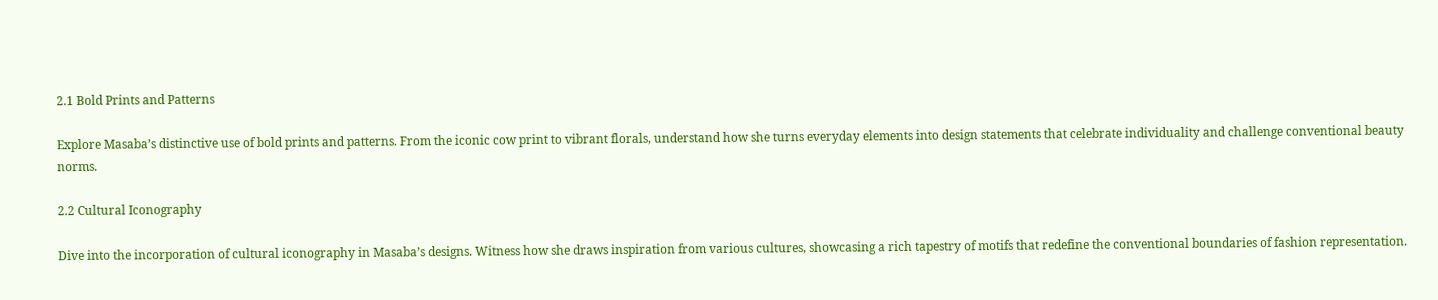2.1 Bold Prints and Patterns

Explore Masaba’s distinctive use of bold prints and patterns. From the iconic cow print to vibrant florals, understand how she turns everyday elements into design statements that celebrate individuality and challenge conventional beauty norms.

2.2 Cultural Iconography

Dive into the incorporation of cultural iconography in Masaba’s designs. Witness how she draws inspiration from various cultures, showcasing a rich tapestry of motifs that redefine the conventional boundaries of fashion representation.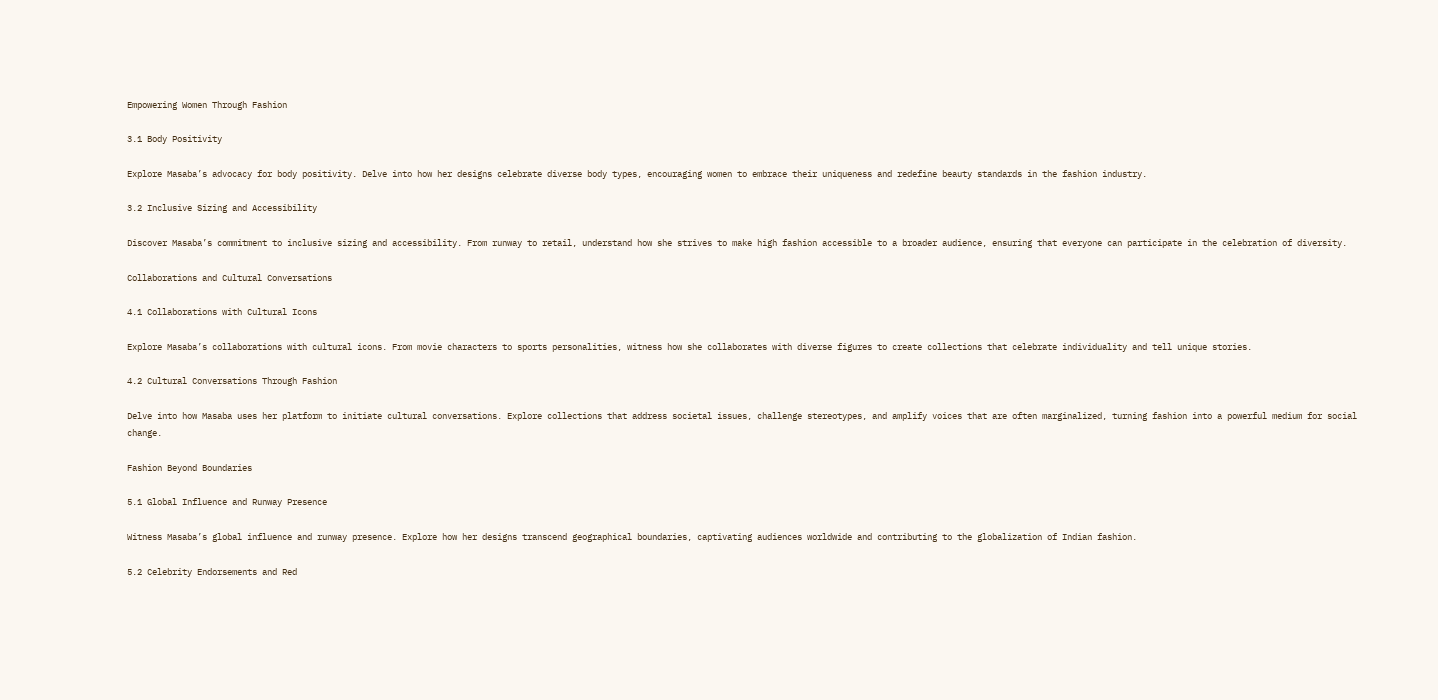Empowering Women Through Fashion

3.1 Body Positivity

Explore Masaba’s advocacy for body positivity. Delve into how her designs celebrate diverse body types, encouraging women to embrace their uniqueness and redefine beauty standards in the fashion industry.

3.2 Inclusive Sizing and Accessibility

Discover Masaba’s commitment to inclusive sizing and accessibility. From runway to retail, understand how she strives to make high fashion accessible to a broader audience, ensuring that everyone can participate in the celebration of diversity.

Collaborations and Cultural Conversations

4.1 Collaborations with Cultural Icons

Explore Masaba’s collaborations with cultural icons. From movie characters to sports personalities, witness how she collaborates with diverse figures to create collections that celebrate individuality and tell unique stories.

4.2 Cultural Conversations Through Fashion

Delve into how Masaba uses her platform to initiate cultural conversations. Explore collections that address societal issues, challenge stereotypes, and amplify voices that are often marginalized, turning fashion into a powerful medium for social change.

Fashion Beyond Boundaries

5.1 Global Influence and Runway Presence

Witness Masaba’s global influence and runway presence. Explore how her designs transcend geographical boundaries, captivating audiences worldwide and contributing to the globalization of Indian fashion.

5.2 Celebrity Endorsements and Red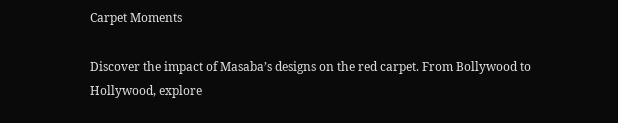Carpet Moments

Discover the impact of Masaba’s designs on the red carpet. From Bollywood to Hollywood, explore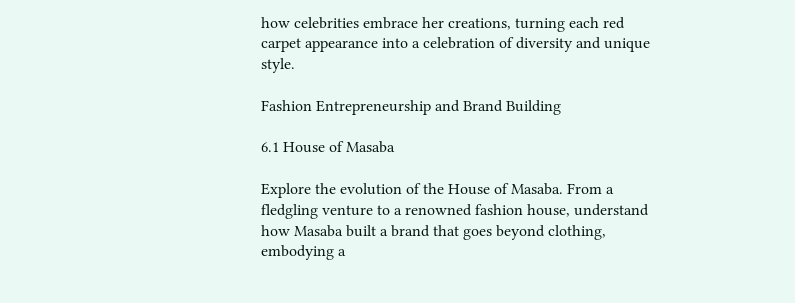how celebrities embrace her creations, turning each red carpet appearance into a celebration of diversity and unique style.

Fashion Entrepreneurship and Brand Building

6.1 House of Masaba

Explore the evolution of the House of Masaba. From a fledgling venture to a renowned fashion house, understand how Masaba built a brand that goes beyond clothing, embodying a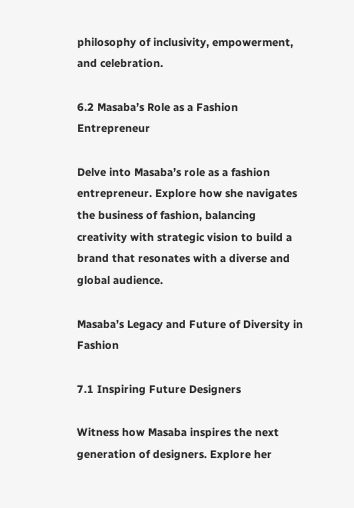philosophy of inclusivity, empowerment, and celebration.

6.2 Masaba’s Role as a Fashion Entrepreneur

Delve into Masaba’s role as a fashion entrepreneur. Explore how she navigates the business of fashion, balancing creativity with strategic vision to build a brand that resonates with a diverse and global audience.

Masaba’s Legacy and Future of Diversity in Fashion

7.1 Inspiring Future Designers

Witness how Masaba inspires the next generation of designers. Explore her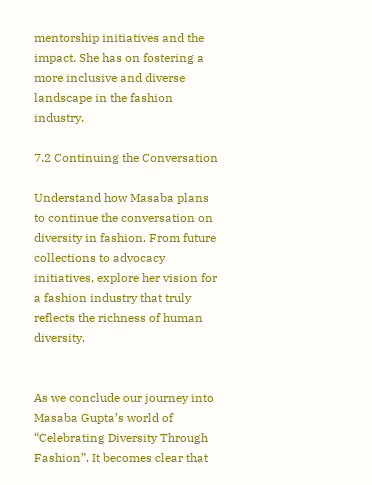mentorship initiatives and the impact. She has on fostering a more inclusive and diverse landscape in the fashion industry.

7.2 Continuing the Conversation

Understand how Masaba plans to continue the conversation on diversity in fashion. From future collections to advocacy initiatives, explore her vision for a fashion industry that truly reflects the richness of human diversity.


As we conclude our journey into Masaba Gupta’s world of “Celebrating Diversity Through Fashion”. It becomes clear that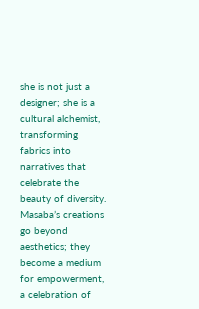she is not just a designer; she is a cultural alchemist, transforming fabrics into narratives that celebrate the beauty of diversity. Masaba’s creations go beyond aesthetics; they become a medium for empowerment, a celebration of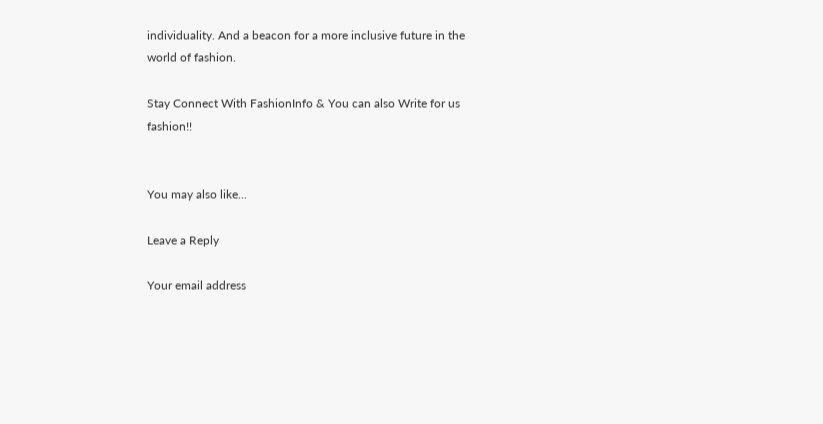individuality. And a beacon for a more inclusive future in the world of fashion.

Stay Connect With FashionInfo & You can also Write for us fashion!!


You may also like...

Leave a Reply

Your email address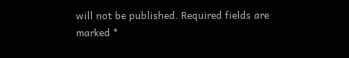will not be published. Required fields are marked *